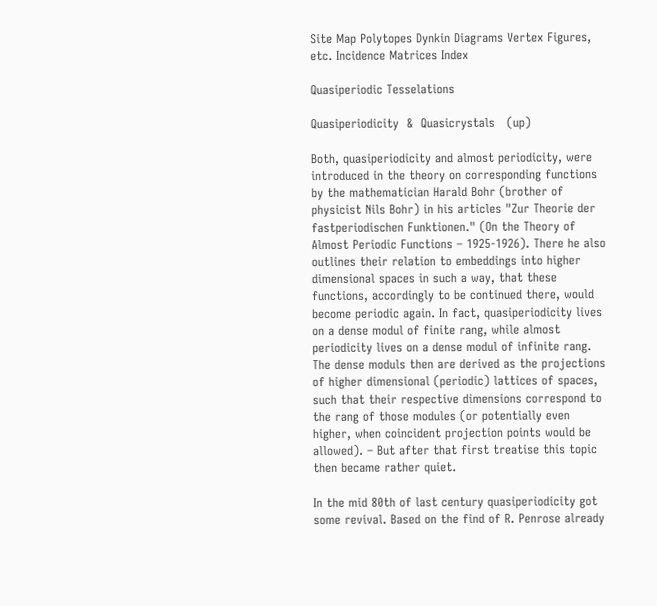Site Map Polytopes Dynkin Diagrams Vertex Figures, etc. Incidence Matrices Index

Quasiperiodic Tesselations

Quasiperiodicity  &  Quasicrystals   (up)

Both, quasiperiodicity and almost periodicity, were introduced in the theory on corresponding functions by the mathematician Harald Bohr (brother of physicist Nils Bohr) in his articles "Zur Theorie der fastperiodischen Funktionen." (On the Theory of Almost Periodic Functions – 1925-1926). There he also outlines their relation to embeddings into higher dimensional spaces in such a way, that these functions, accordingly to be continued there, would become periodic again. In fact, quasiperiodicity lives on a dense modul of finite rang, while almost periodicity lives on a dense modul of infinite rang. The dense moduls then are derived as the projections of higher dimensional (periodic) lattices of spaces, such that their respective dimensions correspond to the rang of those modules (or potentially even higher, when coincident projection points would be allowed). – But after that first treatise this topic then became rather quiet.

In the mid 80th of last century quasiperiodicity got some revival. Based on the find of R. Penrose already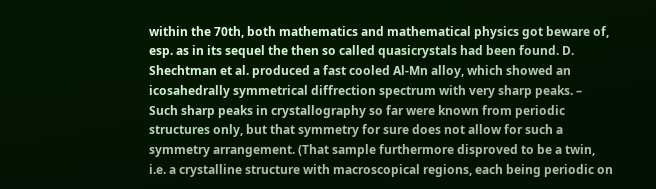within the 70th, both mathematics and mathematical physics got beware of, esp. as in its sequel the then so called quasicrystals had been found. D. Shechtman et al. produced a fast cooled Al-Mn alloy, which showed an icosahedrally symmetrical diffrection spectrum with very sharp peaks. – Such sharp peaks in crystallography so far were known from periodic structures only, but that symmetry for sure does not allow for such a symmetry arrangement. (That sample furthermore disproved to be a twin, i.e. a crystalline structure with macroscopical regions, each being periodic on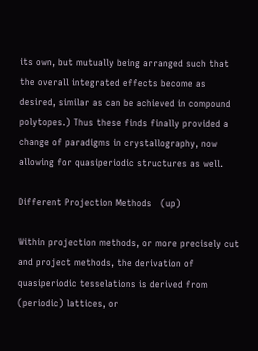its own, but mutually being arranged such that the overall integrated effects become as desired, similar as can be achieved in compound polytopes.) Thus these finds finally provided a change of paradigms in crystallography, now allowing for quasiperiodic structures as well.

Different Projection Methods   (up)

Within projection methods, or more precisely cut and project methods, the derivation of quasiperiodic tesselations is derived from (periodic) lattices, or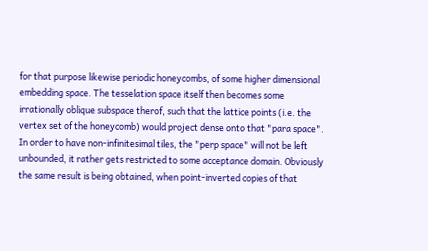for that purpose likewise periodic honeycombs, of some higher dimensional embedding space. The tesselation space itself then becomes some irrationally oblique subspace therof, such that the lattice points (i.e. the vertex set of the honeycomb) would project dense onto that "para space". In order to have non-infinitesimal tiles, the "perp space" will not be left unbounded, it rather gets restricted to some acceptance domain. Obviously the same result is being obtained, when point-inverted copies of that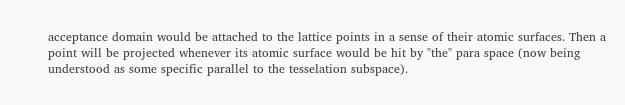acceptance domain would be attached to the lattice points in a sense of their atomic surfaces. Then a point will be projected whenever its atomic surface would be hit by "the" para space (now being understood as some specific parallel to the tesselation subspace).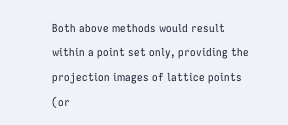Both above methods would result within a point set only, providing the projection images of lattice points (or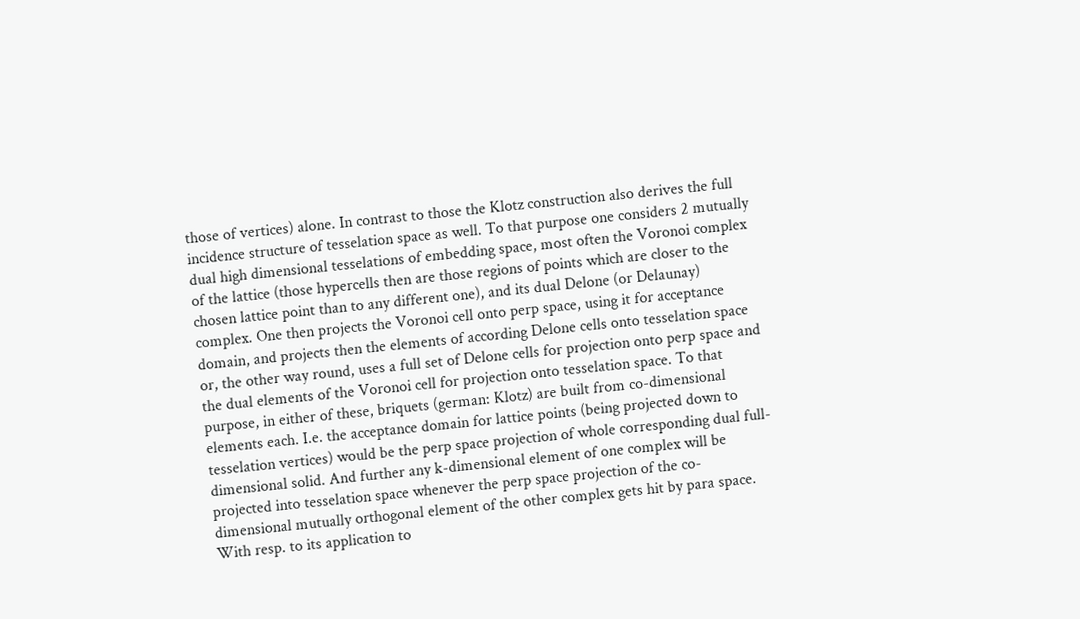those of vertices) alone. In contrast to those the Klotz construction also derives the full incidence structure of tesselation space as well. To that purpose one considers 2 mutually dual high dimensional tesselations of embedding space, most often the Voronoi complex of the lattice (those hypercells then are those regions of points which are closer to the chosen lattice point than to any different one), and its dual Delone (or Delaunay) complex. One then projects the Voronoi cell onto perp space, using it for acceptance domain, and projects then the elements of according Delone cells onto tesselation space or, the other way round, uses a full set of Delone cells for projection onto perp space and the dual elements of the Voronoi cell for projection onto tesselation space. To that purpose, in either of these, briquets (german: Klotz) are built from co-dimensional elements each. I.e. the acceptance domain for lattice points (being projected down to tesselation vertices) would be the perp space projection of whole corresponding dual full-dimensional solid. And further any k-dimensional element of one complex will be projected into tesselation space whenever the perp space projection of the co-dimensional mutually orthogonal element of the other complex gets hit by para space. With resp. to its application to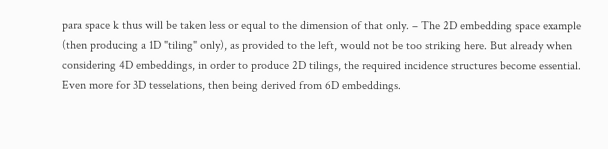para space k thus will be taken less or equal to the dimension of that only. – The 2D embedding space example (then producing a 1D "tiling" only), as provided to the left, would not be too striking here. But already when considering 4D embeddings, in order to produce 2D tilings, the required incidence structures become essential. Even more for 3D tesselations, then being derived from 6D embeddings.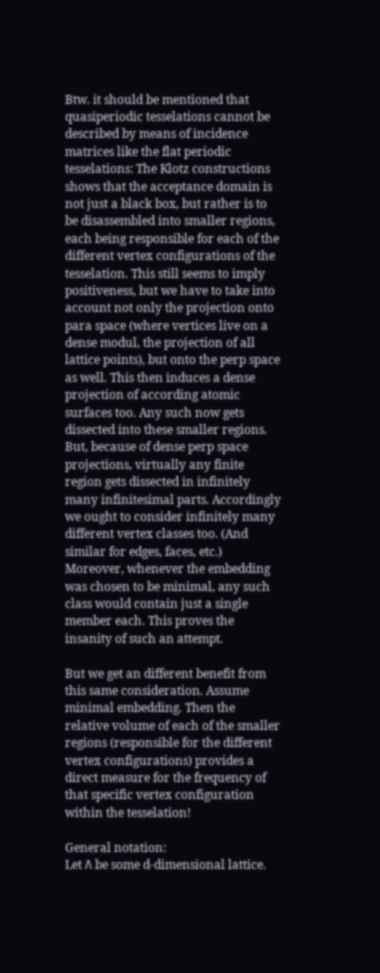Btw. it should be mentioned that quasiperiodic tesselations cannot be described by means of incidence matrices like the flat periodic tesselations: The Klotz constructions shows that the acceptance domain is not just a black box, but rather is to be disassembled into smaller regions, each being responsible for each of the different vertex configurations of the tesselation. This still seems to imply positiveness, but we have to take into account not only the projection onto para space (where vertices live on a dense modul, the projection of all lattice points), but onto the perp space as well. This then induces a dense projection of according atomic surfaces too. Any such now gets dissected into these smaller regions. But, because of dense perp space projections, virtually any finite region gets dissected in infinitely many infinitesimal parts. Accordingly we ought to consider infinitely many different vertex classes too. (And similar for edges, faces, etc.) Moreover, whenever the embedding was chosen to be minimal, any such class would contain just a single member each. This proves the insanity of such an attempt.

But we get an different benefit from this same consideration. Assume minimal embedding. Then the relative volume of each of the smaller regions (responsible for the different vertex configurations) provides a direct measure for the frequency of that specific vertex configuration within the tesselation!

General notation:
Let Λ be some d-dimensional lattice.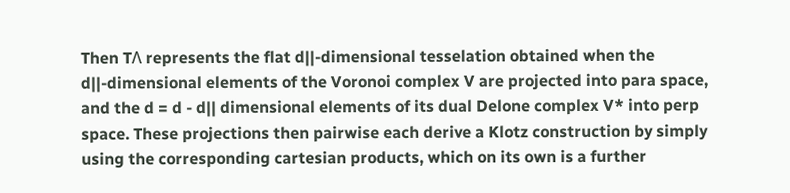Then TΛ represents the flat d||-dimensional tesselation obtained when the d||-dimensional elements of the Voronoi complex V are projected into para space, and the d = d - d|| dimensional elements of its dual Delone complex V* into perp space. These projections then pairwise each derive a Klotz construction by simply using the corresponding cartesian products, which on its own is a further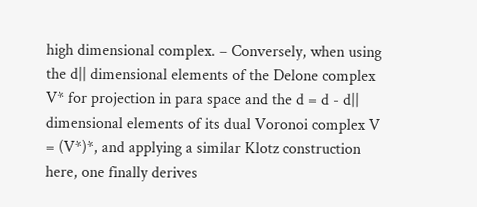high dimensional complex. – Conversely, when using the d|| dimensional elements of the Delone complex V* for projection in para space and the d = d - d|| dimensional elements of its dual Voronoi complex V = (V*)*, and applying a similar Klotz construction here, one finally derives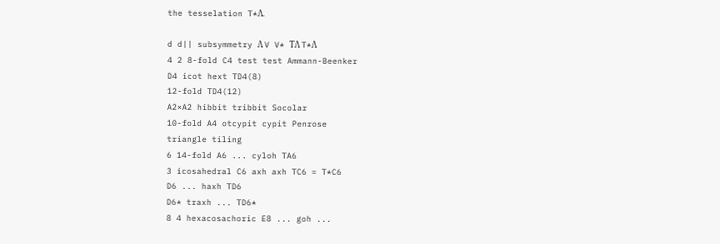the tesselation T*Λ.

d d|| subsymmetry Λ V V* TΛ T*Λ
4 2 8-fold C4 test test Ammann-Beenker
D4 icot hext TD4(8)
12-fold TD4(12)
A2×A2 hibbit tribbit Socolar
10-fold A4 otcypit cypit Penrose
triangle tiling
6 14-fold A6 ... cyloh TA6
3 icosahedral C6 axh axh TC6 = T*C6
D6 ... haxh TD6
D6* traxh ... TD6*
8 4 hexacosachoric E8 ... goh ...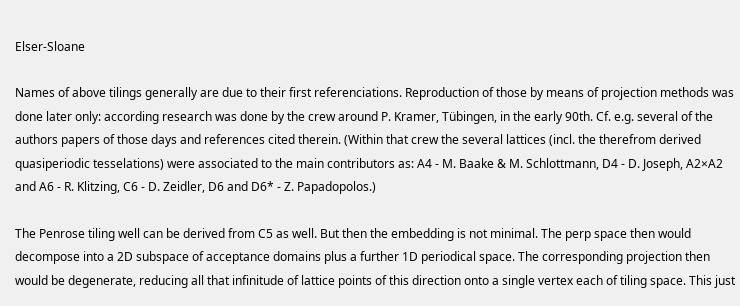Elser-Sloane

Names of above tilings generally are due to their first referenciations. Reproduction of those by means of projection methods was done later only: according research was done by the crew around P. Kramer, Tübingen, in the early 90th. Cf. e.g. several of the authors papers of those days and references cited therein. (Within that crew the several lattices (incl. the therefrom derived quasiperiodic tesselations) were associated to the main contributors as: A4 - M. Baake & M. Schlottmann, D4 - D. Joseph, A2×A2 and A6 - R. Klitzing, C6 - D. Zeidler, D6 and D6* - Z. Papadopolos.)

The Penrose tiling well can be derived from C5 as well. But then the embedding is not minimal. The perp space then would decompose into a 2D subspace of acceptance domains plus a further 1D periodical space. The corresponding projection then would be degenerate, reducing all that infinitude of lattice points of this direction onto a single vertex each of tiling space. This just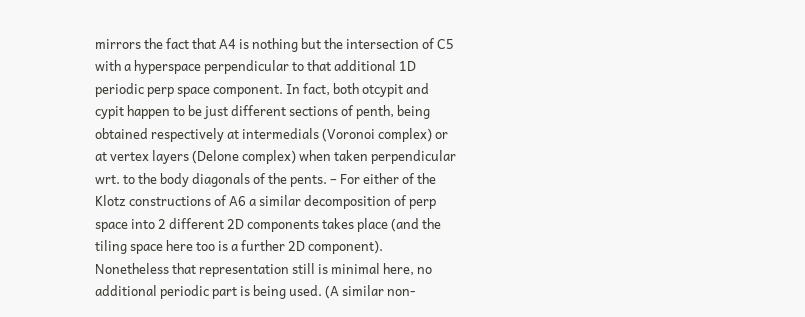mirrors the fact that A4 is nothing but the intersection of C5 with a hyperspace perpendicular to that additional 1D periodic perp space component. In fact, both otcypit and cypit happen to be just different sections of penth, being obtained respectively at intermedials (Voronoi complex) or at vertex layers (Delone complex) when taken perpendicular wrt. to the body diagonals of the pents. – For either of the Klotz constructions of A6 a similar decomposition of perp space into 2 different 2D components takes place (and the tiling space here too is a further 2D component). Nonetheless that representation still is minimal here, no additional periodic part is being used. (A similar non-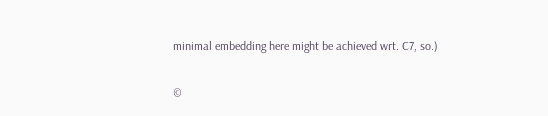minimal embedding here might be achieved wrt. C7, so.)

©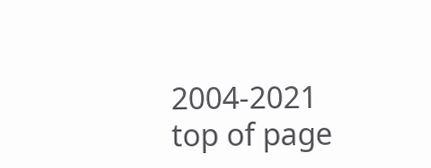2004-2021
top of page